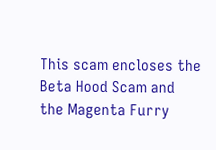This scam encloses the Beta Hood Scam and the Magenta Furry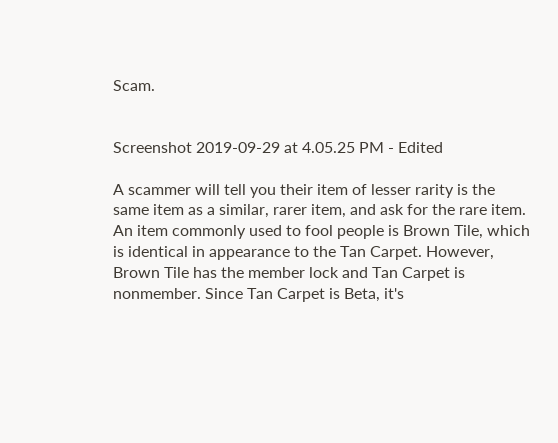Scam.


Screenshot 2019-09-29 at 4.05.25 PM - Edited

A scammer will tell you their item of lesser rarity is the same item as a similar, rarer item, and ask for the rare item. An item commonly used to fool people is Brown Tile, which is identical in appearance to the Tan Carpet. However, Brown Tile has the member lock and Tan Carpet is nonmember. Since Tan Carpet is Beta, it's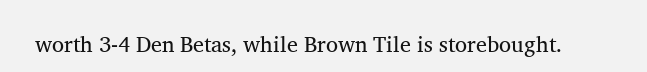worth 3-4 Den Betas, while Brown Tile is storebought.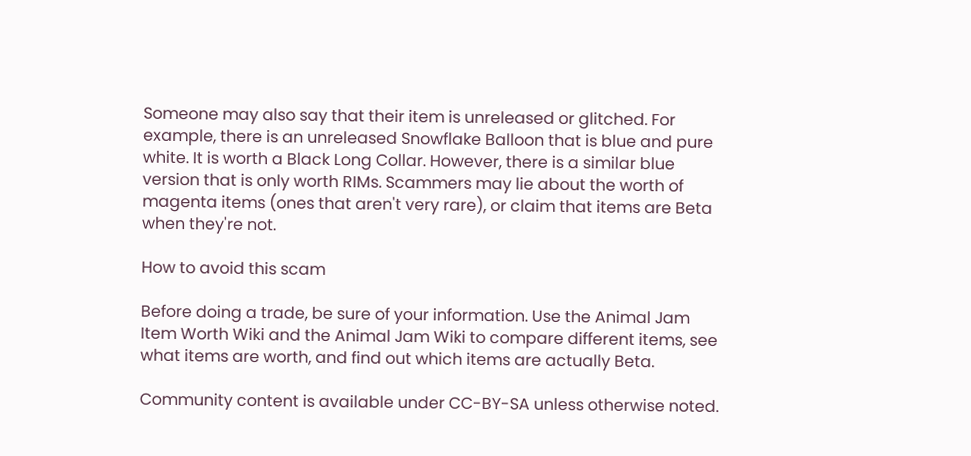Someone may also say that their item is unreleased or glitched. For example, there is an unreleased Snowflake Balloon that is blue and pure white. It is worth a Black Long Collar. However, there is a similar blue version that is only worth RIMs. Scammers may lie about the worth of magenta items (ones that aren't very rare), or claim that items are Beta when they're not.

How to avoid this scam

Before doing a trade, be sure of your information. Use the Animal Jam Item Worth Wiki and the Animal Jam Wiki to compare different items, see what items are worth, and find out which items are actually Beta.

Community content is available under CC-BY-SA unless otherwise noted.